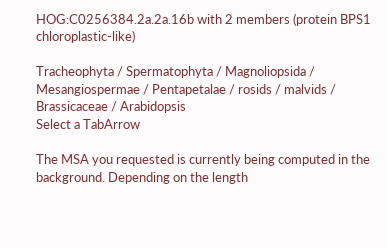HOG:C0256384.2a.2a.16b with 2 members (protein BPS1 chloroplastic-like)

Tracheophyta / Spermatophyta / Magnoliopsida / Mesangiospermae / Pentapetalae / rosids / malvids / Brassicaceae / Arabidopsis
Select a TabArrow

The MSA you requested is currently being computed in the background. Depending on the length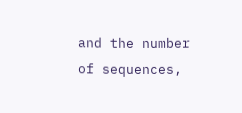and the number of sequences,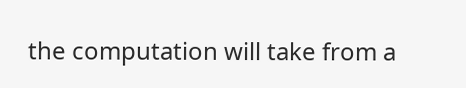the computation will take from a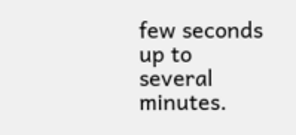few seconds up to several minutes.